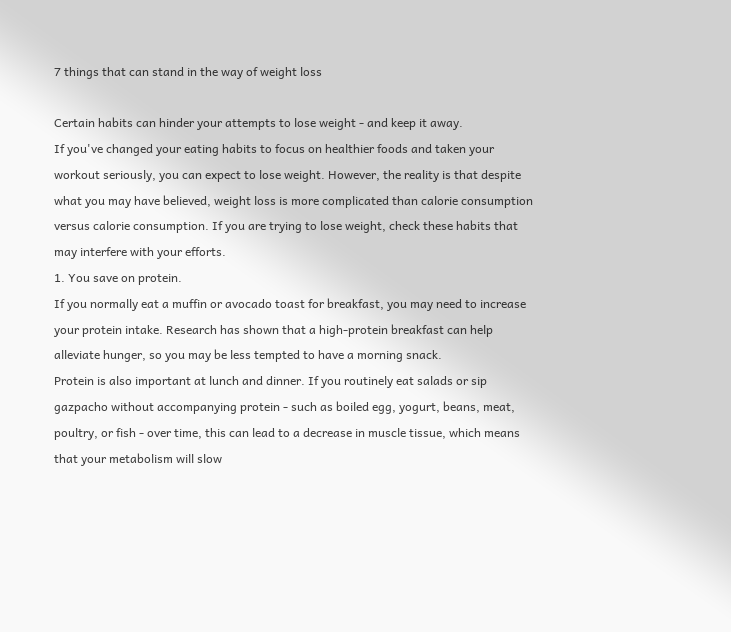7 things that can stand in the way of weight loss

Certain habits can hinder your attempts to lose weight - and keep it away.
If you've changed your eating habits to focus on healthier foods and taken your workout seriously, you can expect to lose weight. However, the reality is that despite what you may have believed, weight loss is more complicated than calorie consumption versus calorie consumption. If you are trying to lose weight, check these habits that may interfere with your efforts.
1. You save on protein.
If you normally eat a muffin or avocado toast for breakfast, you may need to increase your protein intake. Research has shown that a high-protein breakfast can help alleviate hunger, so you may be less tempted to have a morning snack.
Protein is also important at lunch and dinner. If you routinely eat salads or sip gazpacho without accompanying protein - such as boiled egg, yogurt, beans, meat, poultry, or fish - over time, this can lead to a decrease in muscle tissue, which means that your metabolism will slow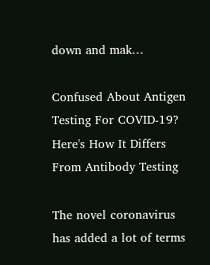down and mak…

Confused About Antigen Testing For COVID-19? Here's How It Differs From Antibody Testing

The novel coronavirus has added a lot of terms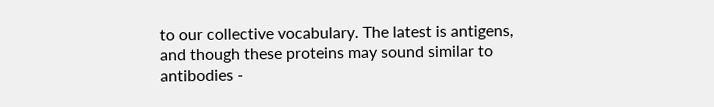to our collective vocabulary. The latest is antigens, and though these proteins may sound similar to antibodies -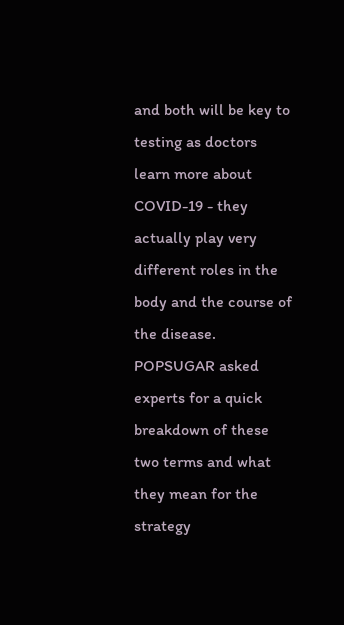and both will be key to testing as doctors learn more about COVID-19 - they actually play very different roles in the body and the course of the disease. POPSUGAR asked experts for a quick breakdown of these two terms and what they mean for the strategy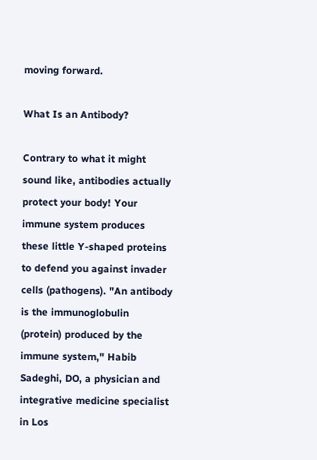moving forward.

What Is an Antibody?

Contrary to what it might sound like, antibodies actually protect your body! Your immune system produces these little Y-shaped proteins to defend you against invader cells (pathogens). "An antibody is the immunoglobulin (protein) produced by the immune system," Habib Sadeghi, DO, a physician and integrative medicine specialist in Los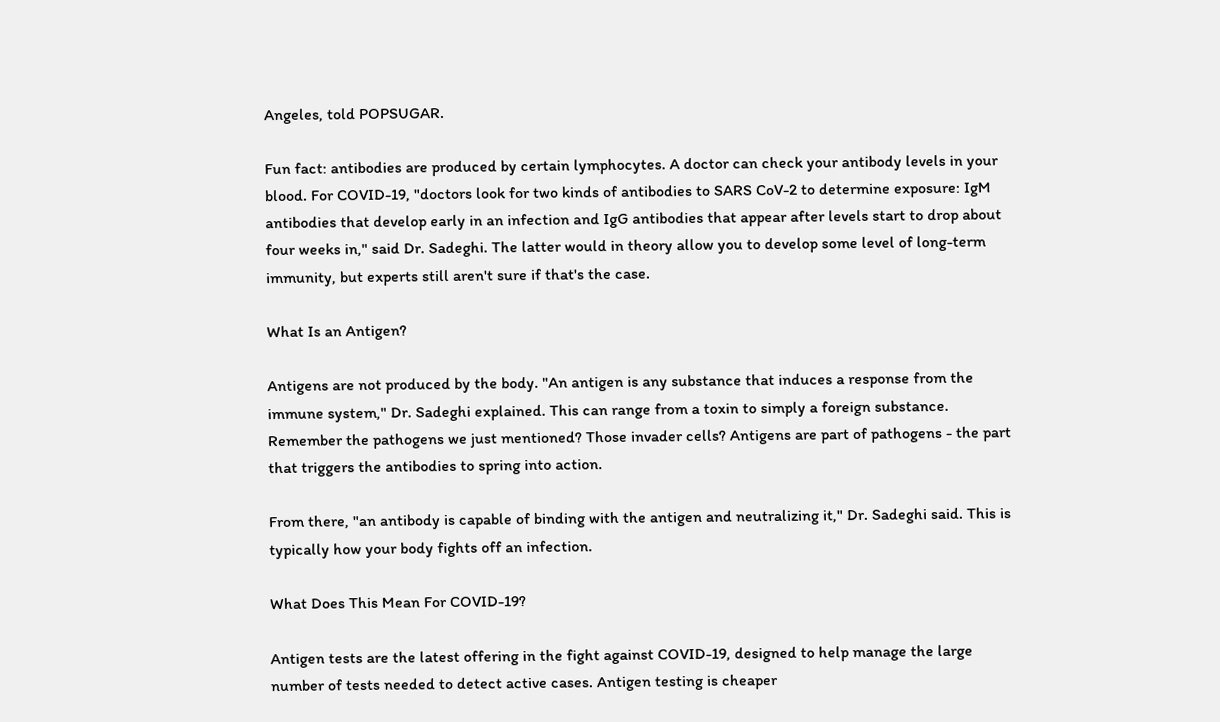Angeles, told POPSUGAR.

Fun fact: antibodies are produced by certain lymphocytes. A doctor can check your antibody levels in your blood. For COVID-19, "doctors look for two kinds of antibodies to SARS CoV-2 to determine exposure: IgM antibodies that develop early in an infection and IgG antibodies that appear after levels start to drop about four weeks in," said Dr. Sadeghi. The latter would in theory allow you to develop some level of long-term immunity, but experts still aren't sure if that's the case.

What Is an Antigen?

Antigens are not produced by the body. "An antigen is any substance that induces a response from the immune system," Dr. Sadeghi explained. This can range from a toxin to simply a foreign substance. Remember the pathogens we just mentioned? Those invader cells? Antigens are part of pathogens - the part that triggers the antibodies to spring into action.

From there, "an antibody is capable of binding with the antigen and neutralizing it," Dr. Sadeghi said. This is typically how your body fights off an infection.

What Does This Mean For COVID-19?

Antigen tests are the latest offering in the fight against COVID-19, designed to help manage the large number of tests needed to detect active cases. Antigen testing is cheaper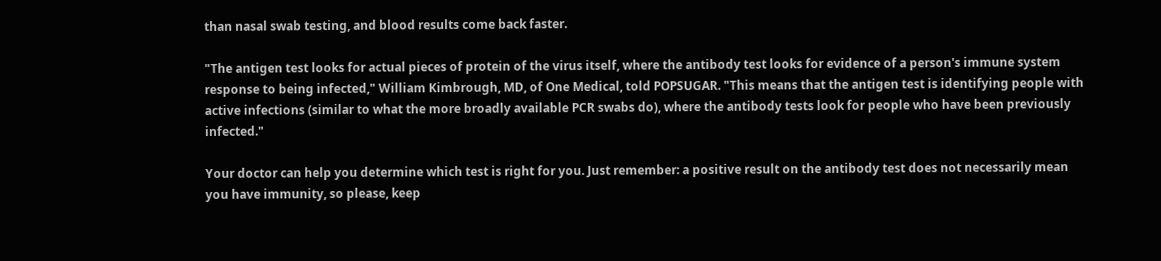than nasal swab testing, and blood results come back faster.

"The antigen test looks for actual pieces of protein of the virus itself, where the antibody test looks for evidence of a person's immune system response to being infected," William Kimbrough, MD, of One Medical, told POPSUGAR. "This means that the antigen test is identifying people with active infections (similar to what the more broadly available PCR swabs do), where the antibody tests look for people who have been previously infected."

Your doctor can help you determine which test is right for you. Just remember: a positive result on the antibody test does not necessarily mean you have immunity, so please, keep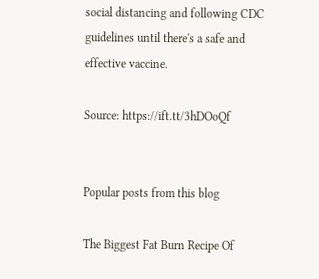social distancing and following CDC guidelines until there's a safe and effective vaccine.

Source: https://ift.tt/3hDOoQf


Popular posts from this blog

The Biggest Fat Burn Recipe Of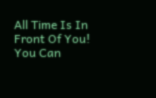All Time Is In Front Of You! You Can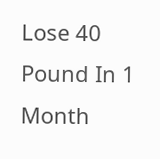Lose 40 Pound In 1 Month